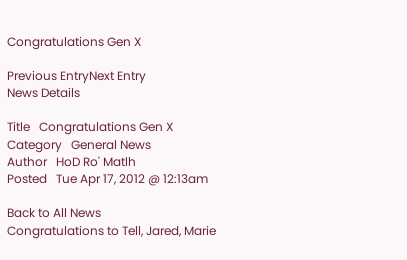Congratulations Gen X

Previous EntryNext Entry
News Details

Title   Congratulations Gen X
Category   General News
Author   HoD Ro' Matlh
Posted   Tue Apr 17, 2012 @ 12:13am

Back to All News
Congratulations to Tell, Jared, Marie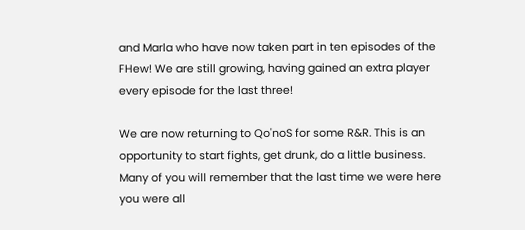and Marla who have now taken part in ten episodes of the FHew! We are still growing, having gained an extra player every episode for the last three!

We are now returning to Qo'noS for some R&R. This is an opportunity to start fights, get drunk, do a little business. Many of you will remember that the last time we were here you were all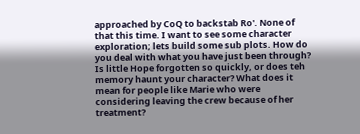approached by CoQ to backstab Ro'. None of that this time. I want to see some character exploration; lets build some sub plots. How do you deal with what you have just been through? Is little Hope forgotten so quickly, or does teh memory haunt your character? What does it mean for people like Marie who were considering leaving the crew because of her treatment?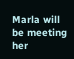Marla will be meeting her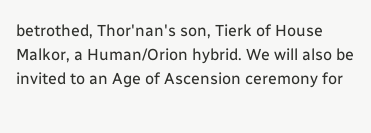betrothed, Thor'nan's son, Tierk of House Malkor, a Human/Orion hybrid. We will also be invited to an Age of Ascension ceremony for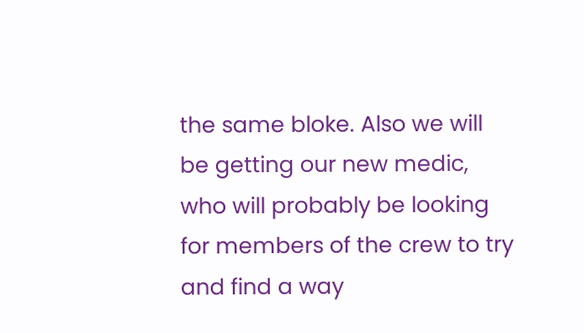the same bloke. Also we will be getting our new medic, who will probably be looking for members of the crew to try and find a way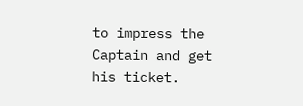to impress the Captain and get his ticket.